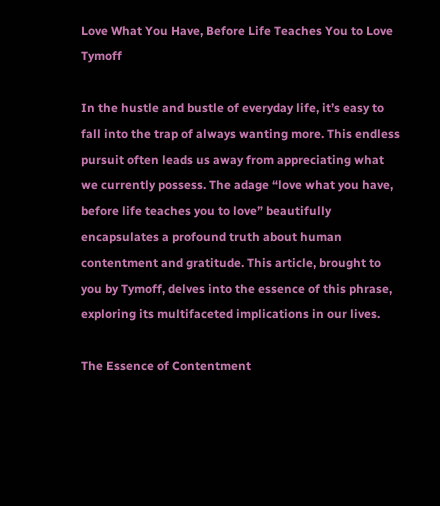Love What You Have, Before Life Teaches You to Love Tymoff

In the hustle and bustle of everyday life, it’s easy to fall into the trap of always wanting more. This endless pursuit often leads us away from appreciating what we currently possess. The adage “love what you have, before life teaches you to love” beautifully encapsulates a profound truth about human contentment and gratitude. This article, brought to you by Tymoff, delves into the essence of this phrase, exploring its multifaceted implications in our lives.

The Essence of Contentment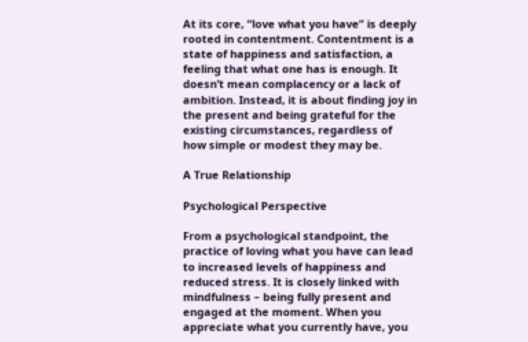At its core, “love what you have” is deeply rooted in contentment. Contentment is a state of happiness and satisfaction, a feeling that what one has is enough. It doesn’t mean complacency or a lack of ambition. Instead, it is about finding joy in the present and being grateful for the existing circumstances, regardless of how simple or modest they may be.

A True Relationship

Psychological Perspective

From a psychological standpoint, the practice of loving what you have can lead to increased levels of happiness and reduced stress. It is closely linked with mindfulness – being fully present and engaged at the moment. When you appreciate what you currently have, you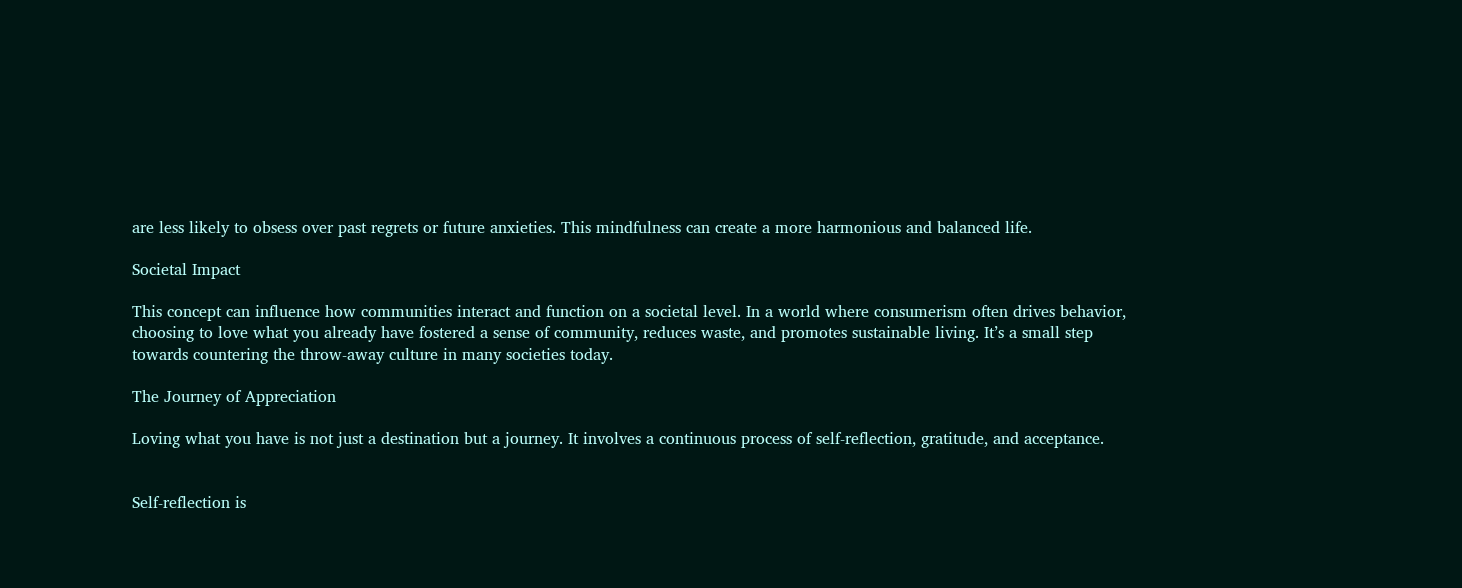are less likely to obsess over past regrets or future anxieties. This mindfulness can create a more harmonious and balanced life.

Societal Impact

This concept can influence how communities interact and function on a societal level. In a world where consumerism often drives behavior, choosing to love what you already have fostered a sense of community, reduces waste, and promotes sustainable living. It’s a small step towards countering the throw-away culture in many societies today.

The Journey of Appreciation

Loving what you have is not just a destination but a journey. It involves a continuous process of self-reflection, gratitude, and acceptance.


Self-reflection is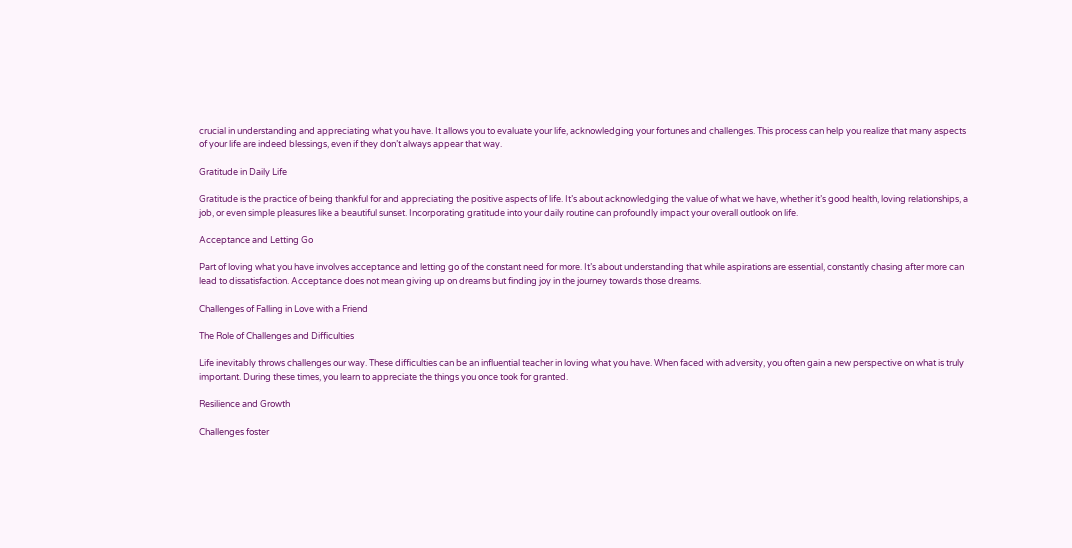crucial in understanding and appreciating what you have. It allows you to evaluate your life, acknowledging your fortunes and challenges. This process can help you realize that many aspects of your life are indeed blessings, even if they don’t always appear that way.

Gratitude in Daily Life

Gratitude is the practice of being thankful for and appreciating the positive aspects of life. It’s about acknowledging the value of what we have, whether it’s good health, loving relationships, a job, or even simple pleasures like a beautiful sunset. Incorporating gratitude into your daily routine can profoundly impact your overall outlook on life.

Acceptance and Letting Go

Part of loving what you have involves acceptance and letting go of the constant need for more. It’s about understanding that while aspirations are essential, constantly chasing after more can lead to dissatisfaction. Acceptance does not mean giving up on dreams but finding joy in the journey towards those dreams.

Challenges of Falling in Love with a Friend

The Role of Challenges and Difficulties

Life inevitably throws challenges our way. These difficulties can be an influential teacher in loving what you have. When faced with adversity, you often gain a new perspective on what is truly important. During these times, you learn to appreciate the things you once took for granted.

Resilience and Growth

Challenges foster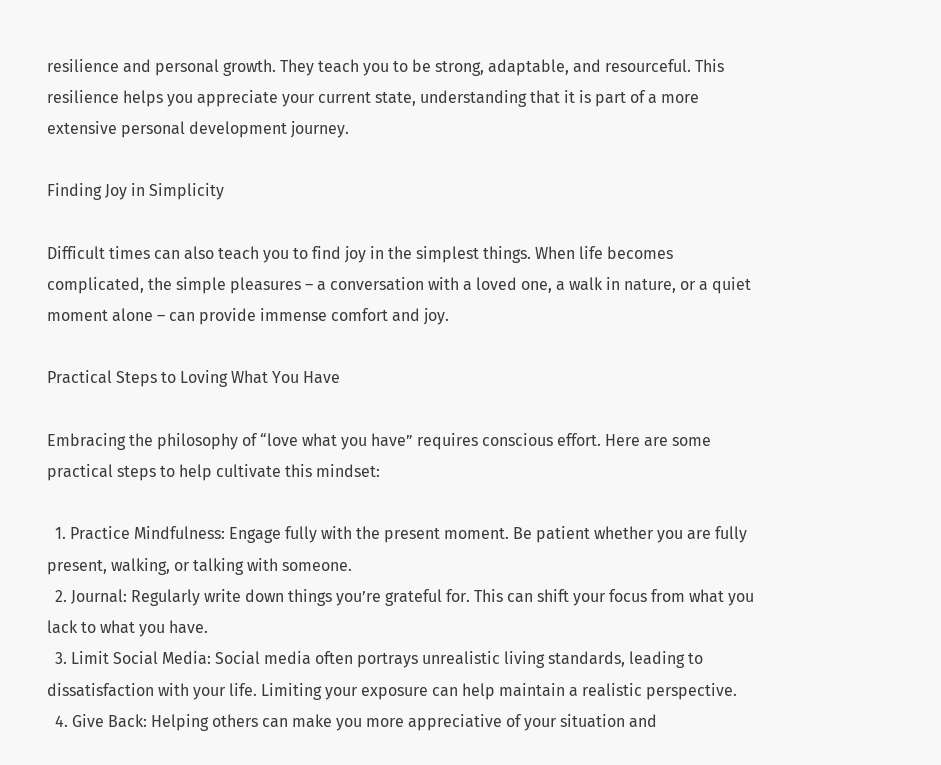resilience and personal growth. They teach you to be strong, adaptable, and resourceful. This resilience helps you appreciate your current state, understanding that it is part of a more extensive personal development journey.

Finding Joy in Simplicity

Difficult times can also teach you to find joy in the simplest things. When life becomes complicated, the simple pleasures – a conversation with a loved one, a walk in nature, or a quiet moment alone – can provide immense comfort and joy.

Practical Steps to Loving What You Have

Embracing the philosophy of “love what you have” requires conscious effort. Here are some practical steps to help cultivate this mindset:

  1. Practice Mindfulness: Engage fully with the present moment. Be patient whether you are fully present, walking, or talking with someone.
  2. Journal: Regularly write down things you’re grateful for. This can shift your focus from what you lack to what you have.
  3. Limit Social Media: Social media often portrays unrealistic living standards, leading to dissatisfaction with your life. Limiting your exposure can help maintain a realistic perspective.
  4. Give Back: Helping others can make you more appreciative of your situation and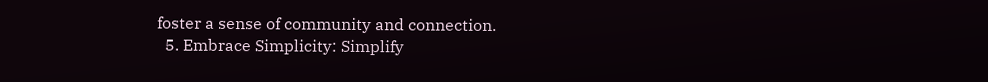foster a sense of community and connection.
  5. Embrace Simplicity: Simplify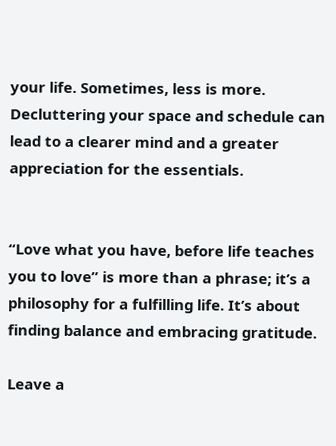your life. Sometimes, less is more. Decluttering your space and schedule can lead to a clearer mind and a greater appreciation for the essentials.


“Love what you have, before life teaches you to love” is more than a phrase; it’s a philosophy for a fulfilling life. It’s about finding balance and embracing gratitude.

Leave a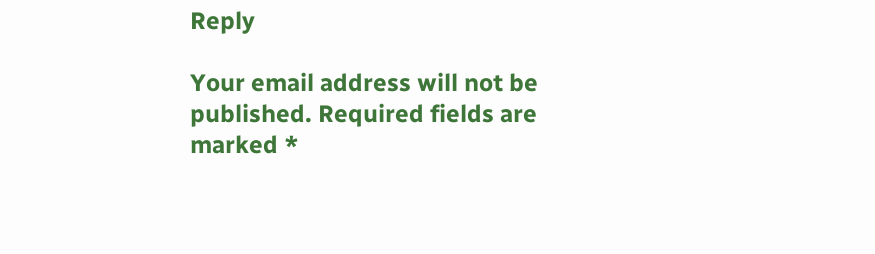Reply

Your email address will not be published. Required fields are marked *